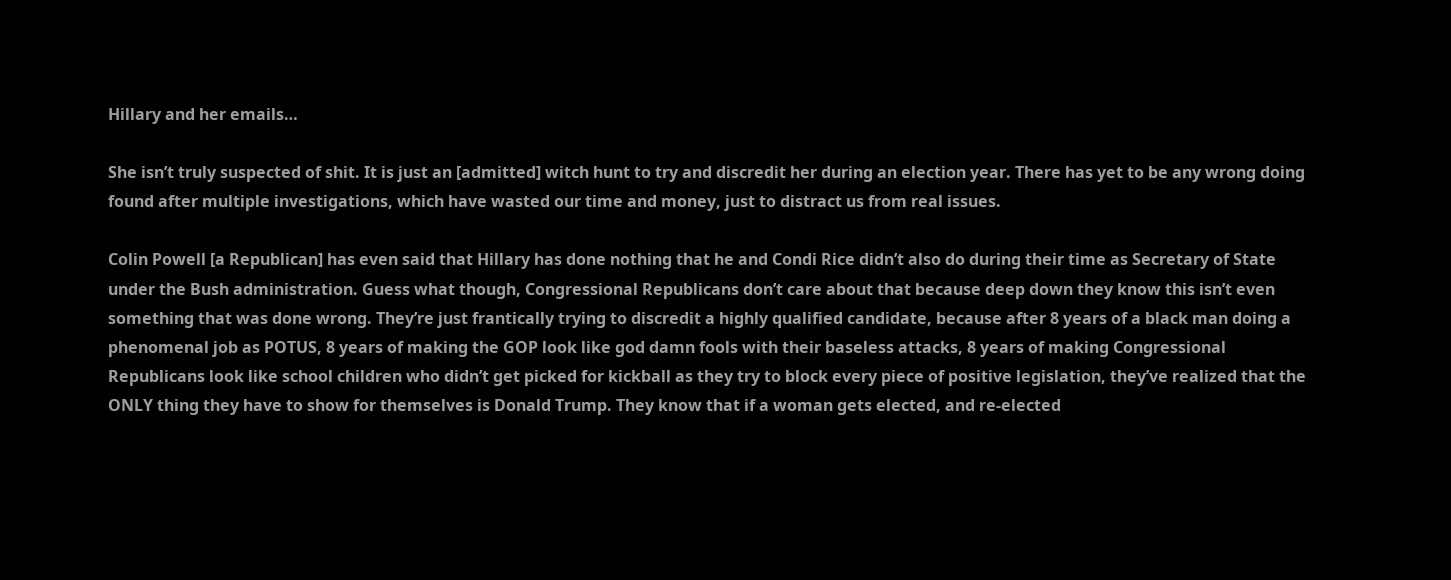Hillary and her emails…

She isn’t truly suspected of shit. It is just an [admitted] witch hunt to try and discredit her during an election year. There has yet to be any wrong doing found after multiple investigations, which have wasted our time and money, just to distract us from real issues.

Colin Powell [a Republican] has even said that Hillary has done nothing that he and Condi Rice didn’t also do during their time as Secretary of State under the Bush administration. Guess what though, Congressional Republicans don’t care about that because deep down they know this isn’t even something that was done wrong. They’re just frantically trying to discredit a highly qualified candidate, because after 8 years of a black man doing a phenomenal job as POTUS, 8 years of making the GOP look like god damn fools with their baseless attacks, 8 years of making Congressional Republicans look like school children who didn’t get picked for kickball as they try to block every piece of positive legislation, they’ve realized that the ONLY thing they have to show for themselves is Donald Trump. They know that if a woman gets elected, and re-elected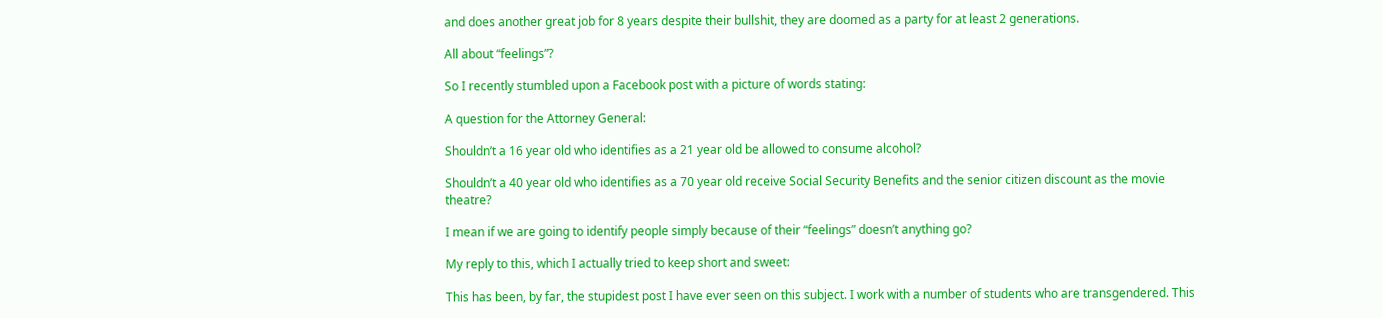and does another great job for 8 years despite their bullshit, they are doomed as a party for at least 2 generations.

All about “feelings”?

So I recently stumbled upon a Facebook post with a picture of words stating:

A question for the Attorney General:

Shouldn’t a 16 year old who identifies as a 21 year old be allowed to consume alcohol?

Shouldn’t a 40 year old who identifies as a 70 year old receive Social Security Benefits and the senior citizen discount as the movie theatre?

I mean if we are going to identify people simply because of their “feelings” doesn’t anything go?

My reply to this, which I actually tried to keep short and sweet:

This has been, by far, the stupidest post I have ever seen on this subject. I work with a number of students who are transgendered. This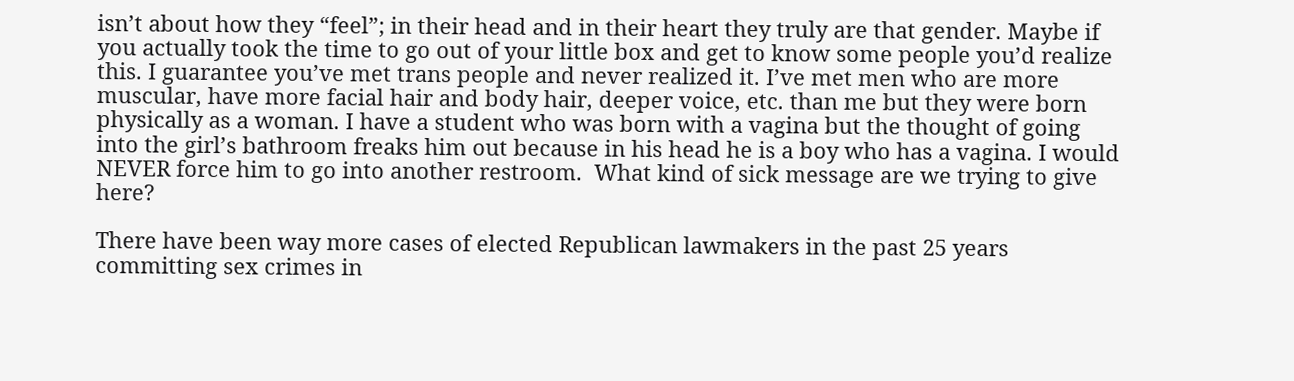isn’t about how they “feel”; in their head and in their heart they truly are that gender. Maybe if you actually took the time to go out of your little box and get to know some people you’d realize this. I guarantee you’ve met trans people and never realized it. I’ve met men who are more muscular, have more facial hair and body hair, deeper voice, etc. than me but they were born physically as a woman. I have a student who was born with a vagina but the thought of going into the girl’s bathroom freaks him out because in his head he is a boy who has a vagina. I would NEVER force him to go into another restroom.  What kind of sick message are we trying to give here?

There have been way more cases of elected Republican lawmakers in the past 25 years committing sex crimes in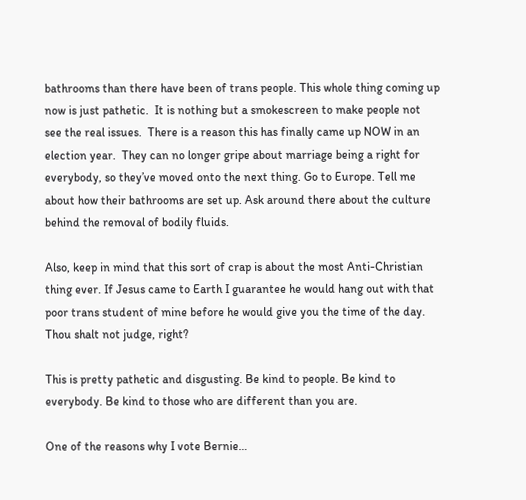bathrooms than there have been of trans people. This whole thing coming up now is just pathetic.  It is nothing but a smokescreen to make people not see the real issues.  There is a reason this has finally came up NOW in an election year.  They can no longer gripe about marriage being a right for everybody, so they’ve moved onto the next thing. Go to Europe. Tell me about how their bathrooms are set up. Ask around there about the culture behind the removal of bodily fluids.

Also, keep in mind that this sort of crap is about the most Anti-Christian thing ever. If Jesus came to Earth I guarantee he would hang out with that poor trans student of mine before he would give you the time of the day. Thou shalt not judge, right?

This is pretty pathetic and disgusting. Be kind to people. Be kind to everybody. Be kind to those who are different than you are.

One of the reasons why I vote Bernie…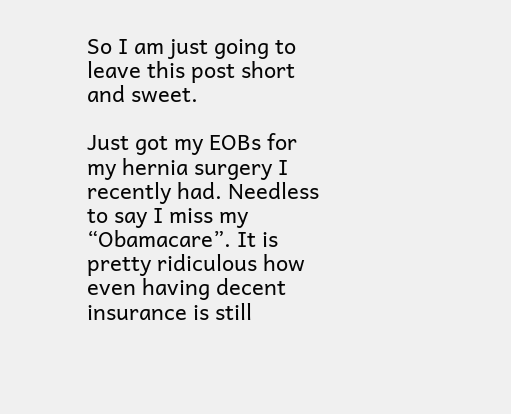So I am just going to leave this post short and sweet.

Just got my EOBs for my hernia surgery I recently had. Needless to say I miss my “Obamacare”. It is pretty ridiculous how even having decent insurance is still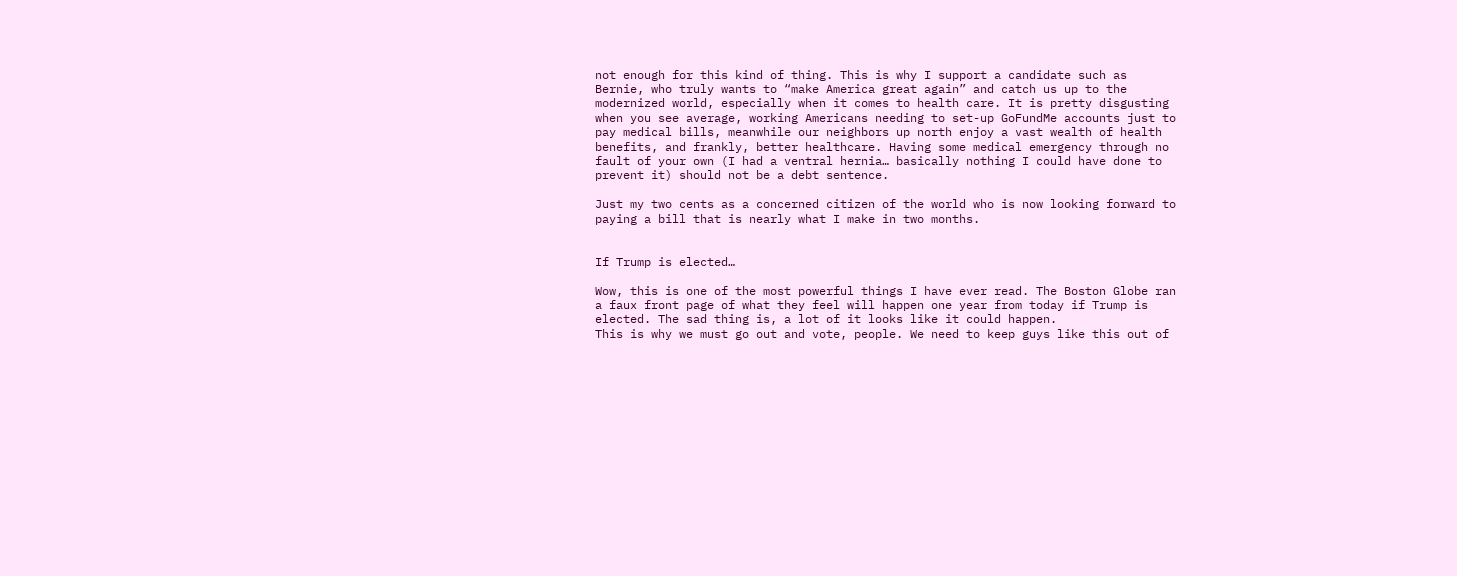not enough for this kind of thing. This is why I support a candidate such as Bernie, who truly wants to “make America great again” and catch us up to the modernized world, especially when it comes to health care. It is pretty disgusting when you see average, working Americans needing to set-up GoFundMe accounts just to pay medical bills, meanwhile our neighbors up north enjoy a vast wealth of health benefits, and frankly, better healthcare. Having some medical emergency through no fault of your own (I had a ventral hernia… basically nothing I could have done to prevent it) should not be a debt sentence.

Just my two cents as a concerned citizen of the world who is now looking forward to paying a bill that is nearly what I make in two months.


If Trump is elected…

Wow, this is one of the most powerful things I have ever read. The Boston Globe ran a faux front page of what they feel will happen one year from today if Trump is elected. The sad thing is, a lot of it looks like it could happen.
This is why we must go out and vote, people. We need to keep guys like this out of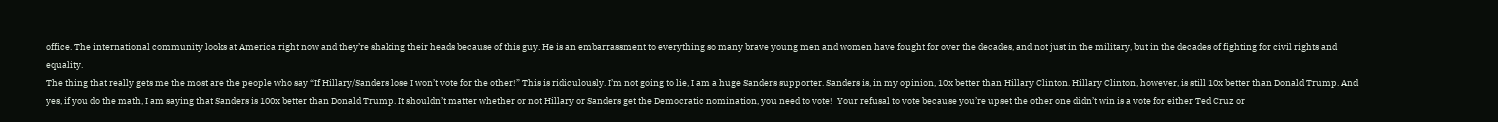office. The international community looks at America right now and they’re shaking their heads because of this guy. He is an embarrassment to everything so many brave young men and women have fought for over the decades, and not just in the military, but in the decades of fighting for civil rights and equality.
The thing that really gets me the most are the people who say “If Hillary/Sanders lose I won’t vote for the other!” This is ridiculously. I’m not going to lie, I am a huge Sanders supporter. Sanders is, in my opinion, 10x better than Hillary Clinton. Hillary Clinton, however, is still 10x better than Donald Trump. And yes, if you do the math, I am saying that Sanders is 100x better than Donald Trump. It shouldn’t matter whether or not Hillary or Sanders get the Democratic nomination, you need to vote!  Your refusal to vote because you’re upset the other one didn’t win is a vote for either Ted Cruz or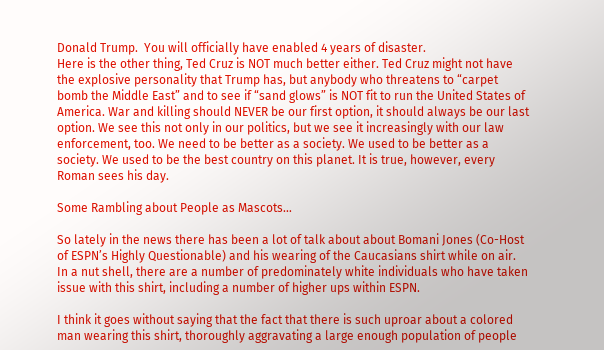Donald Trump.  You will officially have enabled 4 years of disaster.
Here is the other thing, Ted Cruz is NOT much better either. Ted Cruz might not have the explosive personality that Trump has, but anybody who threatens to “carpet bomb the Middle East” and to see if “sand glows” is NOT fit to run the United States of America. War and killing should NEVER be our first option, it should always be our last option. We see this not only in our politics, but we see it increasingly with our law enforcement, too. We need to be better as a society. We used to be better as a society. We used to be the best country on this planet. It is true, however, every Roman sees his day.

Some Rambling about People as Mascots…

So lately in the news there has been a lot of talk about about Bomani Jones (Co-Host of ESPN’s Highly Questionable) and his wearing of the Caucasians shirt while on air.  In a nut shell, there are a number of predominately white individuals who have taken issue with this shirt, including a number of higher ups within ESPN.

I think it goes without saying that the fact that there is such uproar about a colored man wearing this shirt, thoroughly aggravating a large enough population of people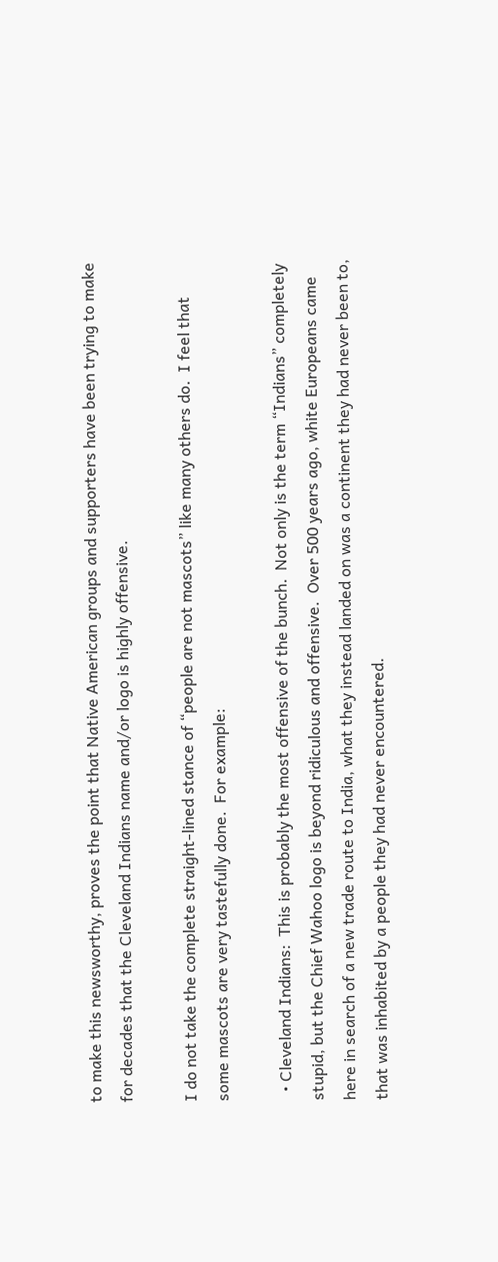to make this newsworthy, proves the point that Native American groups and supporters have been trying to make for decades that the Cleveland Indians name and/or logo is highly offensive.

I do not take the complete straight-lined stance of “people are not mascots” like many others do.  I feel that some mascots are very tastefully done.  For example:

  • Cleveland Indians:  This is probably the most offensive of the bunch.  Not only is the term “Indians” completely stupid, but the Chief Wahoo logo is beyond ridiculous and offensive.  Over 500 years ago, white Europeans came here in search of a new trade route to India, what they instead landed on was a continent they had never been to, that was inhabited by a people they had never encountered.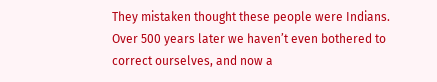They mistaken thought these people were Indians.  Over 500 years later we haven’t even bothered to correct ourselves, and now a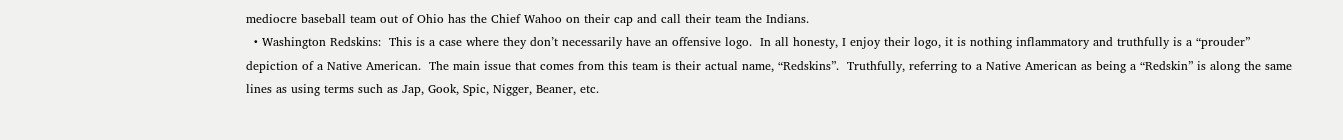mediocre baseball team out of Ohio has the Chief Wahoo on their cap and call their team the Indians.
  • Washington Redskins:  This is a case where they don’t necessarily have an offensive logo.  In all honesty, I enjoy their logo, it is nothing inflammatory and truthfully is a “prouder” depiction of a Native American.  The main issue that comes from this team is their actual name, “Redskins”.  Truthfully, referring to a Native American as being a “Redskin” is along the same lines as using terms such as Jap, Gook, Spic, Nigger, Beaner, etc.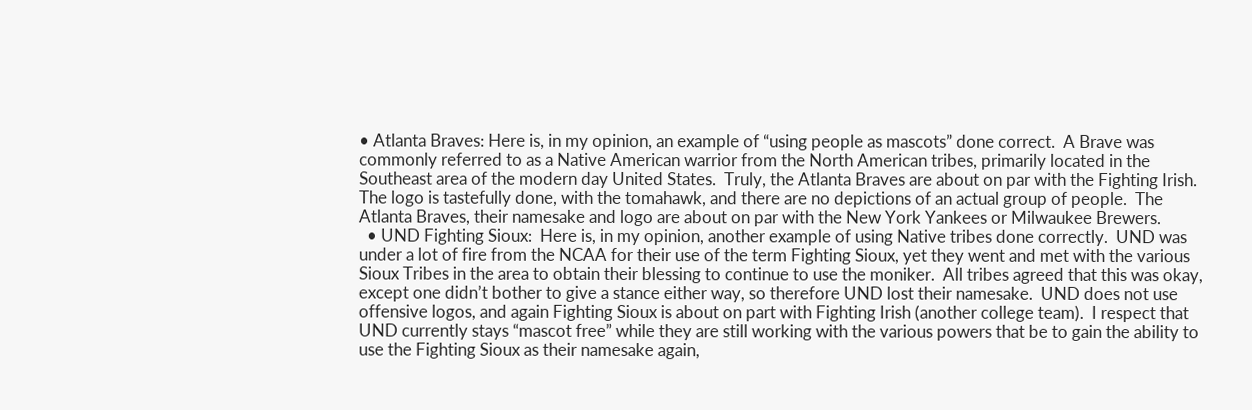• Atlanta Braves: Here is, in my opinion, an example of “using people as mascots” done correct.  A Brave was commonly referred to as a Native American warrior from the North American tribes, primarily located in the Southeast area of the modern day United States.  Truly, the Atlanta Braves are about on par with the Fighting Irish.  The logo is tastefully done, with the tomahawk, and there are no depictions of an actual group of people.  The Atlanta Braves, their namesake and logo are about on par with the New York Yankees or Milwaukee Brewers.
  • UND Fighting Sioux:  Here is, in my opinion, another example of using Native tribes done correctly.  UND was under a lot of fire from the NCAA for their use of the term Fighting Sioux, yet they went and met with the various Sioux Tribes in the area to obtain their blessing to continue to use the moniker.  All tribes agreed that this was okay, except one didn’t bother to give a stance either way, so therefore UND lost their namesake.  UND does not use offensive logos, and again Fighting Sioux is about on part with Fighting Irish (another college team).  I respect that UND currently stays “mascot free” while they are still working with the various powers that be to gain the ability to use the Fighting Sioux as their namesake again,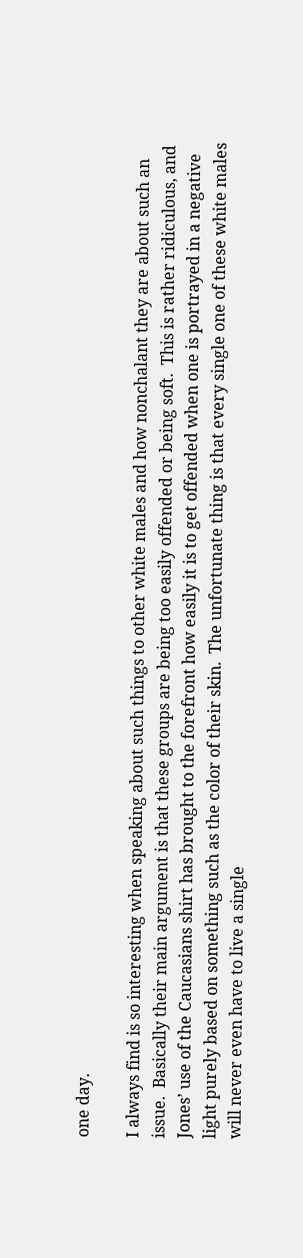one day.

I always find is so interesting when speaking about such things to other white males and how nonchalant they are about such an issue.  Basically their main argument is that these groups are being too easily offended or being soft.  This is rather ridiculous, and Jones’ use of the Caucasians shirt has brought to the forefront how easily it is to get offended when one is portrayed in a negative light purely based on something such as the color of their skin.  The unfortunate thing is that every single one of these white males will never even have to live a single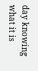day knowing what it is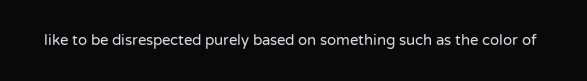like to be disrespected purely based on something such as the color of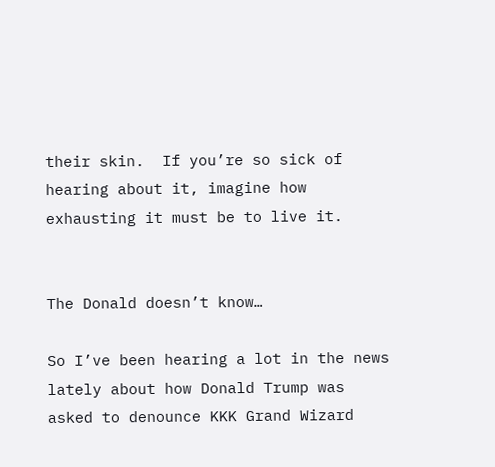their skin.  If you’re so sick of hearing about it, imagine how exhausting it must be to live it.


The Donald doesn’t know…

So I’ve been hearing a lot in the news lately about how Donald Trump was asked to denounce KKK Grand Wizard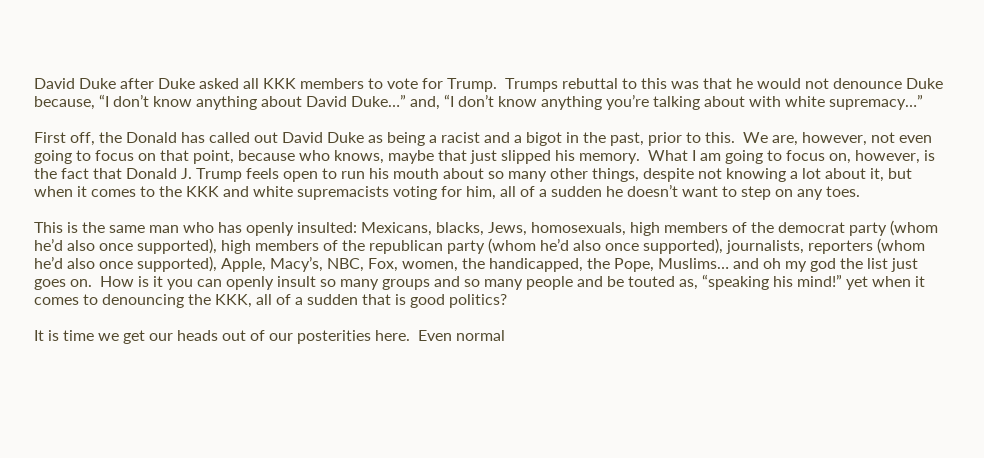David Duke after Duke asked all KKK members to vote for Trump.  Trumps rebuttal to this was that he would not denounce Duke because, “I don’t know anything about David Duke…” and, “I don’t know anything you’re talking about with white supremacy…”

First off, the Donald has called out David Duke as being a racist and a bigot in the past, prior to this.  We are, however, not even going to focus on that point, because who knows, maybe that just slipped his memory.  What I am going to focus on, however, is the fact that Donald J. Trump feels open to run his mouth about so many other things, despite not knowing a lot about it, but when it comes to the KKK and white supremacists voting for him, all of a sudden he doesn’t want to step on any toes.

This is the same man who has openly insulted: Mexicans, blacks, Jews, homosexuals, high members of the democrat party (whom he’d also once supported), high members of the republican party (whom he’d also once supported), journalists, reporters (whom he’d also once supported), Apple, Macy’s, NBC, Fox, women, the handicapped, the Pope, Muslims… and oh my god the list just goes on.  How is it you can openly insult so many groups and so many people and be touted as, “speaking his mind!” yet when it comes to denouncing the KKK, all of a sudden that is good politics?

It is time we get our heads out of our posterities here.  Even normal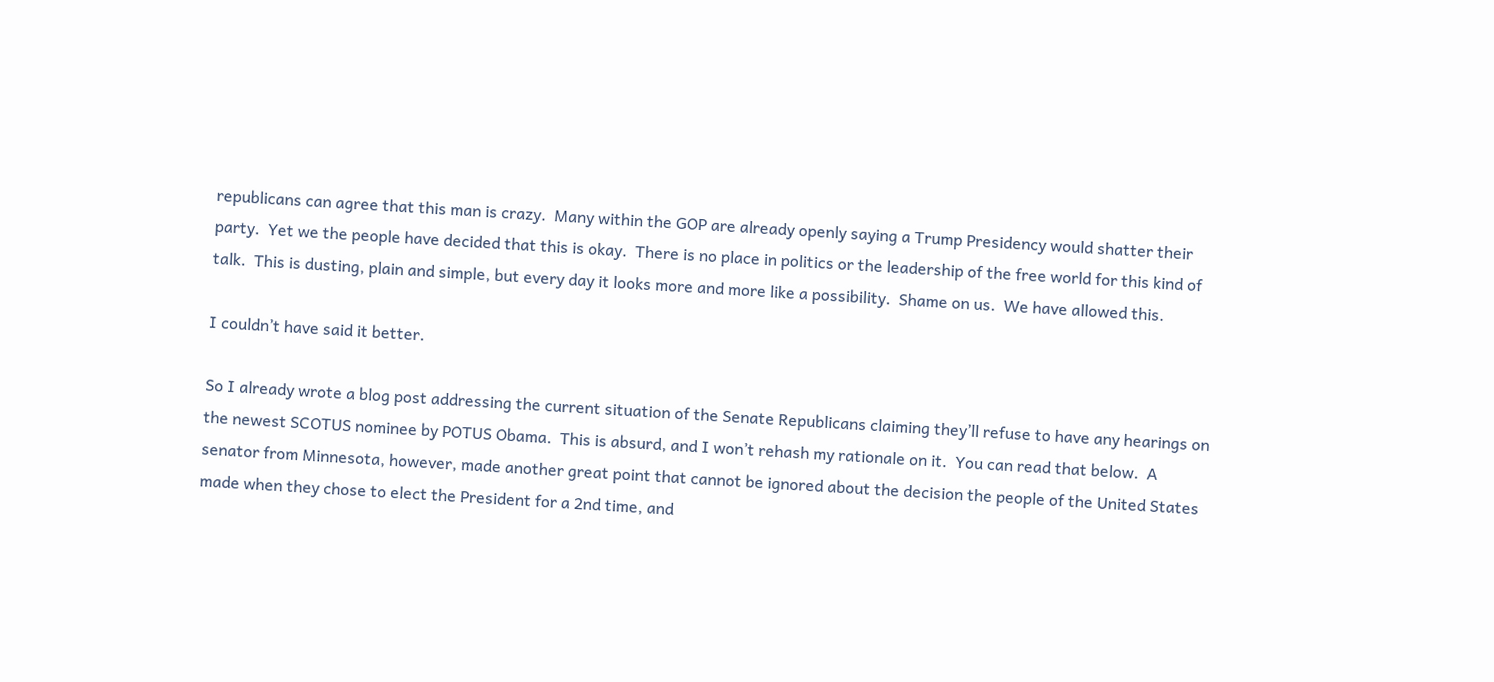republicans can agree that this man is crazy.  Many within the GOP are already openly saying a Trump Presidency would shatter their party.  Yet we the people have decided that this is okay.  There is no place in politics or the leadership of the free world for this kind of talk.  This is dusting, plain and simple, but every day it looks more and more like a possibility.  Shame on us.  We have allowed this.

I couldn’t have said it better.

So I already wrote a blog post addressing the current situation of the Senate Republicans claiming they’ll refuse to have any hearings on the newest SCOTUS nominee by POTUS Obama.  This is absurd, and I won’t rehash my rationale on it.  You can read that below.  A senator from Minnesota, however, made another great point that cannot be ignored about the decision the people of the United States made when they chose to elect the President for a 2nd time, and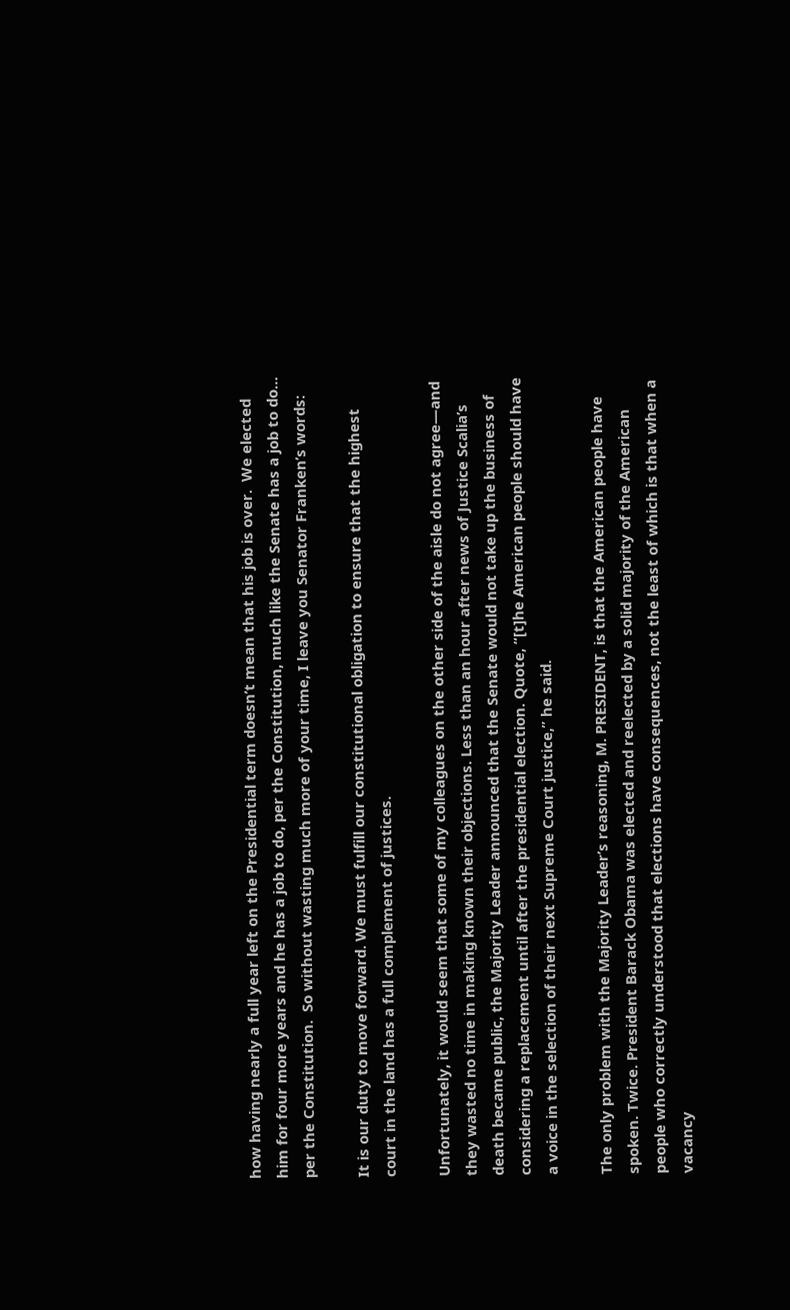how having nearly a full year left on the Presidential term doesn’t mean that his job is over.  We elected him for four more years and he has a job to do, per the Constitution, much like the Senate has a job to do… per the Constitution.  So without wasting much more of your time, I leave you Senator Franken’s words:

It is our duty to move forward. We must fulfill our constitutional obligation to ensure that the highest court in the land has a full complement of justices.

Unfortunately, it would seem that some of my colleagues on the other side of the aisle do not agree—and they wasted no time in making known their objections. Less than an hour after news of Justice Scalia’s death became public, the Majority Leader announced that the Senate would not take up the business of considering a replacement until after the presidential election. Quote, “[t]he American people should have a voice in the selection of their next Supreme Court justice,” he said.

The only problem with the Majority Leader’s reasoning, M. PRESIDENT, is that the American people have spoken. Twice. President Barack Obama was elected and reelected by a solid majority of the American people who correctly understood that elections have consequences, not the least of which is that when a vacancy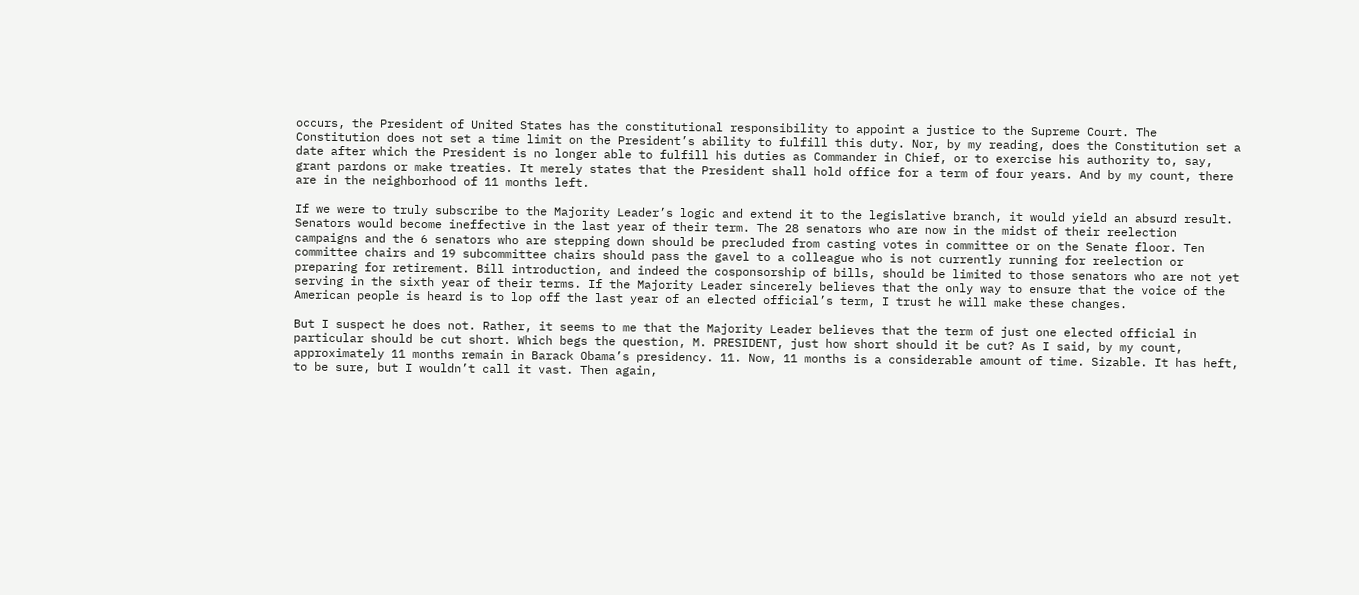occurs, the President of United States has the constitutional responsibility to appoint a justice to the Supreme Court. The Constitution does not set a time limit on the President’s ability to fulfill this duty. Nor, by my reading, does the Constitution set a date after which the President is no longer able to fulfill his duties as Commander in Chief, or to exercise his authority to, say, grant pardons or make treaties. It merely states that the President shall hold office for a term of four years. And by my count, there are in the neighborhood of 11 months left.

If we were to truly subscribe to the Majority Leader’s logic and extend it to the legislative branch, it would yield an absurd result. Senators would become ineffective in the last year of their term. The 28 senators who are now in the midst of their reelection campaigns and the 6 senators who are stepping down should be precluded from casting votes in committee or on the Senate floor. Ten committee chairs and 19 subcommittee chairs should pass the gavel to a colleague who is not currently running for reelection or preparing for retirement. Bill introduction, and indeed the cosponsorship of bills, should be limited to those senators who are not yet serving in the sixth year of their terms. If the Majority Leader sincerely believes that the only way to ensure that the voice of the American people is heard is to lop off the last year of an elected official’s term, I trust he will make these changes.

But I suspect he does not. Rather, it seems to me that the Majority Leader believes that the term of just one elected official in particular should be cut short. Which begs the question, M. PRESIDENT, just how short should it be cut? As I said, by my count, approximately 11 months remain in Barack Obama’s presidency. 11. Now, 11 months is a considerable amount of time. Sizable. It has heft, to be sure, but I wouldn’t call it vast. Then again,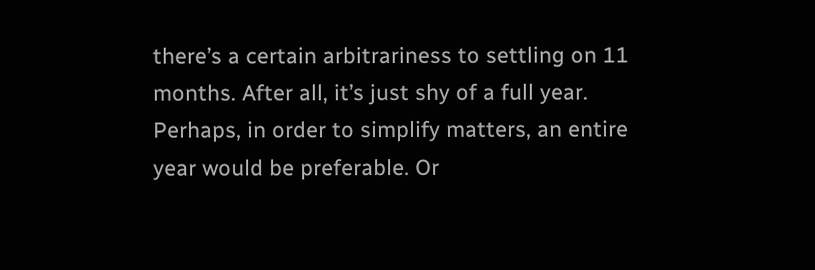there’s a certain arbitrariness to settling on 11 months. After all, it’s just shy of a full year. Perhaps, in order to simplify matters, an entire year would be preferable. Or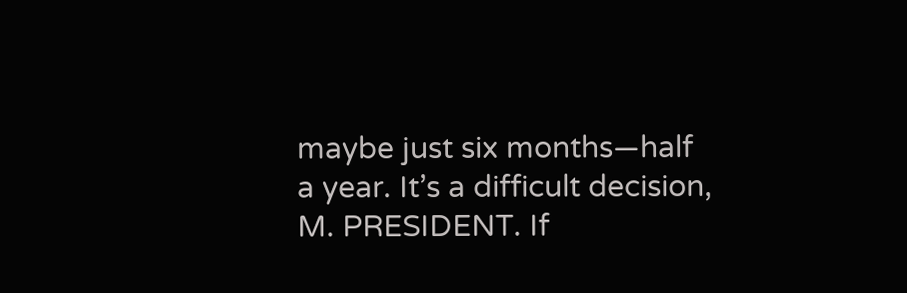maybe just six months—half a year. It’s a difficult decision, M. PRESIDENT. If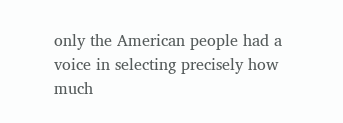only the American people had a voice in selecting precisely how much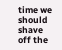time we should shave off the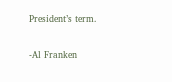President’s term.

-Al Franken